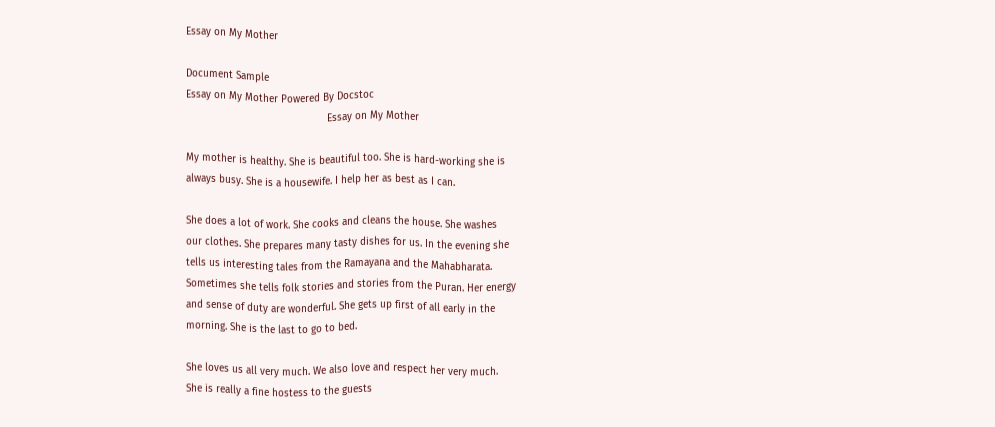Essay on My Mother

Document Sample
Essay on My Mother Powered By Docstoc
                                               Essay on My Mother

My mother is healthy. She is beautiful too. She is hard-working she is
always busy. She is a housewife. I help her as best as I can.

She does a lot of work. She cooks and cleans the house. She washes
our clothes. She prepares many tasty dishes for us. In the evening she
tells us interesting tales from the Ramayana and the Mahabharata.
Sometimes she tells folk stories and stories from the Puran. Her energy
and sense of duty are wonderful. She gets up first of all early in the
morning. She is the last to go to bed.

She loves us all very much. We also love and respect her very much.
She is really a fine hostess to the guests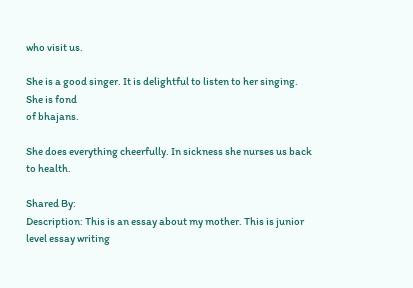who visit us.

She is a good singer. It is delightful to listen to her singing. She is fond
of bhajans.

She does everything cheerfully. In sickness she nurses us back to health.

Shared By:
Description: This is an essay about my mother. This is junior level essay writing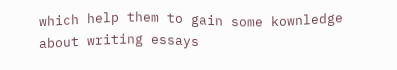which help them to gain some kownledge about writing essays